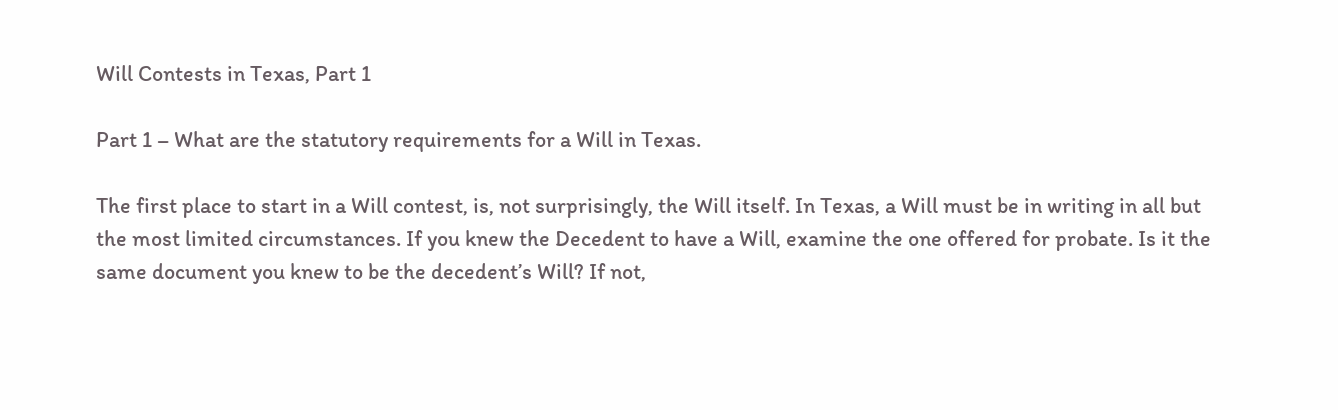Will Contests in Texas, Part 1

Part 1 – What are the statutory requirements for a Will in Texas.

The first place to start in a Will contest, is, not surprisingly, the Will itself. In Texas, a Will must be in writing in all but the most limited circumstances. If you knew the Decedent to have a Will, examine the one offered for probate. Is it the same document you knew to be the decedent’s Will? If not,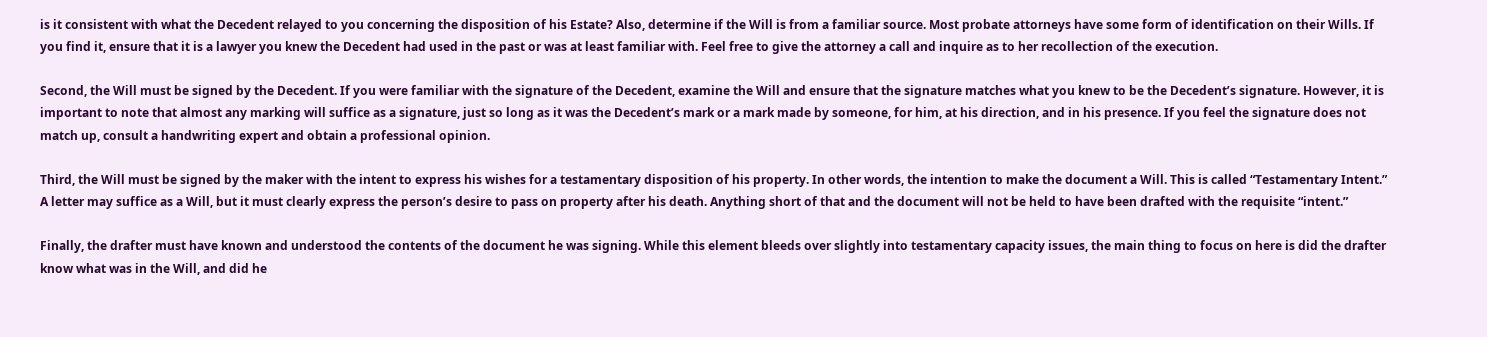is it consistent with what the Decedent relayed to you concerning the disposition of his Estate? Also, determine if the Will is from a familiar source. Most probate attorneys have some form of identification on their Wills. If you find it, ensure that it is a lawyer you knew the Decedent had used in the past or was at least familiar with. Feel free to give the attorney a call and inquire as to her recollection of the execution.

Second, the Will must be signed by the Decedent. If you were familiar with the signature of the Decedent, examine the Will and ensure that the signature matches what you knew to be the Decedent’s signature. However, it is important to note that almost any marking will suffice as a signature, just so long as it was the Decedent’s mark or a mark made by someone, for him, at his direction, and in his presence. If you feel the signature does not match up, consult a handwriting expert and obtain a professional opinion.

Third, the Will must be signed by the maker with the intent to express his wishes for a testamentary disposition of his property. In other words, the intention to make the document a Will. This is called “Testamentary Intent.” A letter may suffice as a Will, but it must clearly express the person’s desire to pass on property after his death. Anything short of that and the document will not be held to have been drafted with the requisite “intent.”

Finally, the drafter must have known and understood the contents of the document he was signing. While this element bleeds over slightly into testamentary capacity issues, the main thing to focus on here is did the drafter know what was in the Will, and did he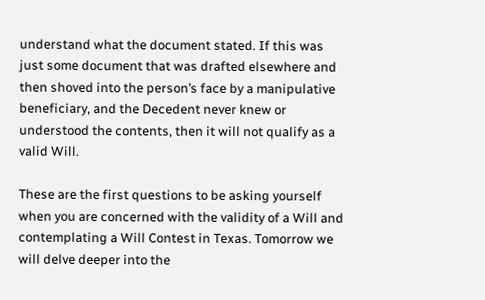understand what the document stated. If this was just some document that was drafted elsewhere and then shoved into the person’s face by a manipulative beneficiary, and the Decedent never knew or understood the contents, then it will not qualify as a valid Will.

These are the first questions to be asking yourself when you are concerned with the validity of a Will and contemplating a Will Contest in Texas. Tomorrow we will delve deeper into the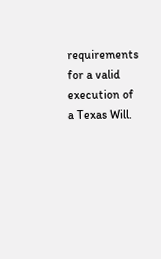requirements for a valid execution of a Texas Will.